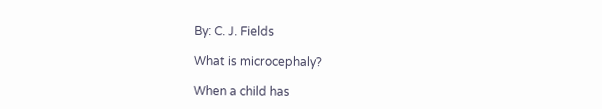By: C. J. Fields

What is microcephaly?

When a child has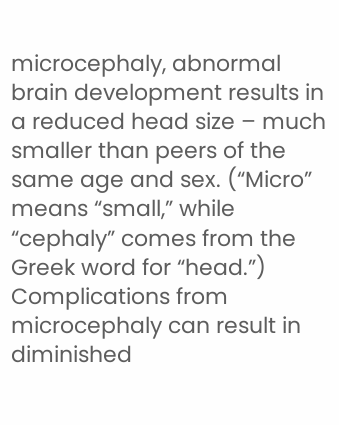microcephaly, abnormal brain development results in a reduced head size – much smaller than peers of the same age and sex. (“Micro” means “small,” while “cephaly” comes from the Greek word for “head.”) Complications from microcephaly can result in diminished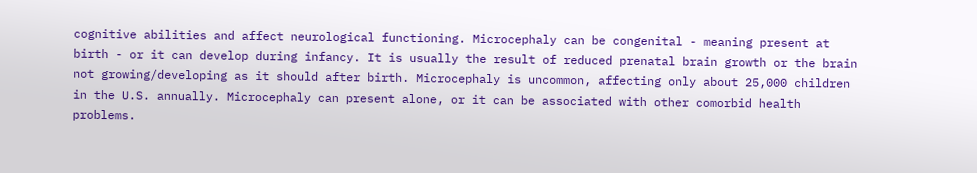cognitive abilities and affect neurological functioning. Microcephaly can be congenital - meaning present at birth - or it can develop during infancy. It is usually the result of reduced prenatal brain growth or the brain not growing/developing as it should after birth. Microcephaly is uncommon, affecting only about 25,000 children in the U.S. annually. Microcephaly can present alone, or it can be associated with other comorbid health problems.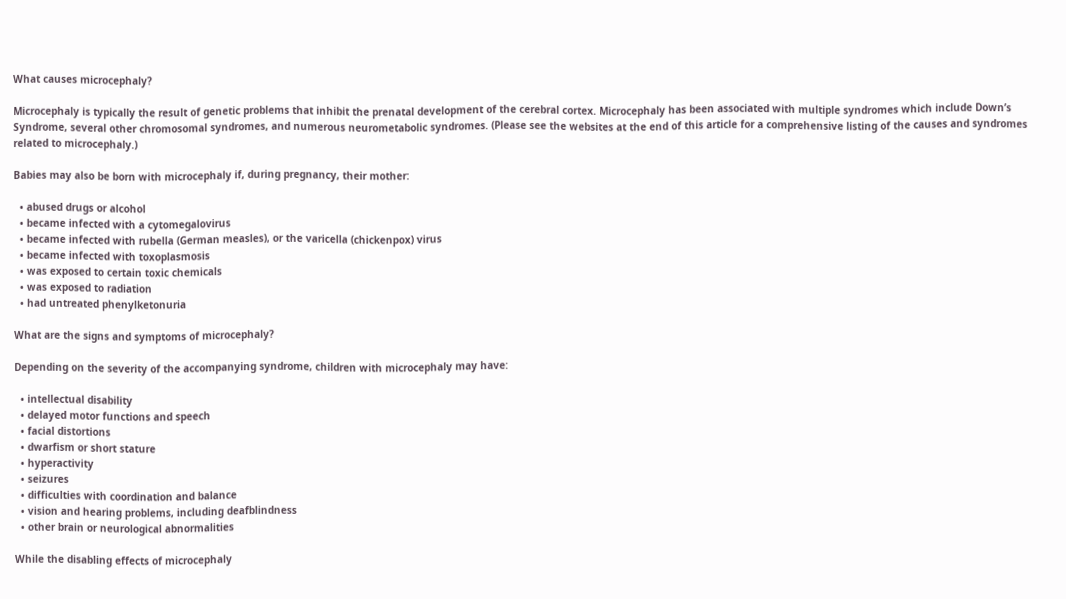What causes microcephaly?

Microcephaly is typically the result of genetic problems that inhibit the prenatal development of the cerebral cortex. Microcephaly has been associated with multiple syndromes which include Down’s Syndrome, several other chromosomal syndromes, and numerous neurometabolic syndromes. (Please see the websites at the end of this article for a comprehensive listing of the causes and syndromes related to microcephaly.)

Babies may also be born with microcephaly if, during pregnancy, their mother:

  • abused drugs or alcohol
  • became infected with a cytomegalovirus
  • became infected with rubella (German measles), or the varicella (chickenpox) virus
  • became infected with toxoplasmosis
  • was exposed to certain toxic chemicals
  • was exposed to radiation
  • had untreated phenylketonuria

What are the signs and symptoms of microcephaly?

Depending on the severity of the accompanying syndrome, children with microcephaly may have:

  • intellectual disability
  • delayed motor functions and speech
  • facial distortions
  • dwarfism or short stature
  • hyperactivity
  • seizures
  • difficulties with coordination and balance
  • vision and hearing problems, including deafblindness
  • other brain or neurological abnormalities

While the disabling effects of microcephaly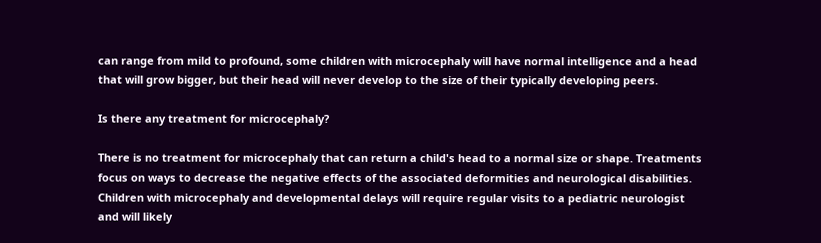can range from mild to profound, some children with microcephaly will have normal intelligence and a head that will grow bigger, but their head will never develop to the size of their typically developing peers.

Is there any treatment for microcephaly?

There is no treatment for microcephaly that can return a child's head to a normal size or shape. Treatments focus on ways to decrease the negative effects of the associated deformities and neurological disabilities. Children with microcephaly and developmental delays will require regular visits to a pediatric neurologist and will likely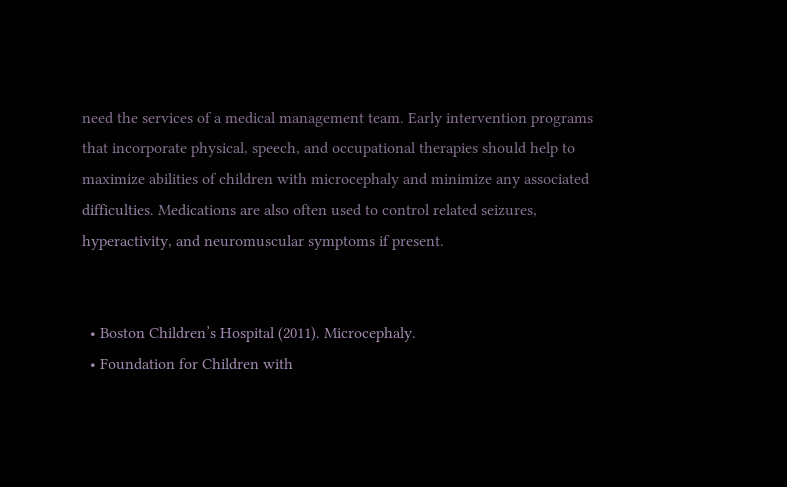need the services of a medical management team. Early intervention programs that incorporate physical, speech, and occupational therapies should help to maximize abilities of children with microcephaly and minimize any associated difficulties. Medications are also often used to control related seizures, hyperactivity, and neuromuscular symptoms if present.


  • Boston Children’s Hospital (2011). Microcephaly.
  • Foundation for Children with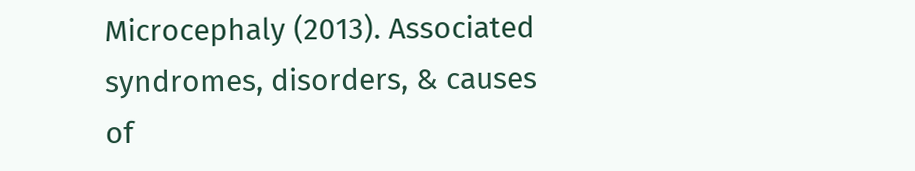Microcephaly (2013). Associated syndromes, disorders, & causes of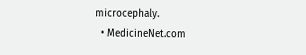microcephaly.
  • MedicineNet.com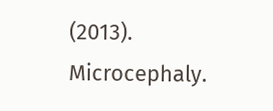(2013). Microcephaly.